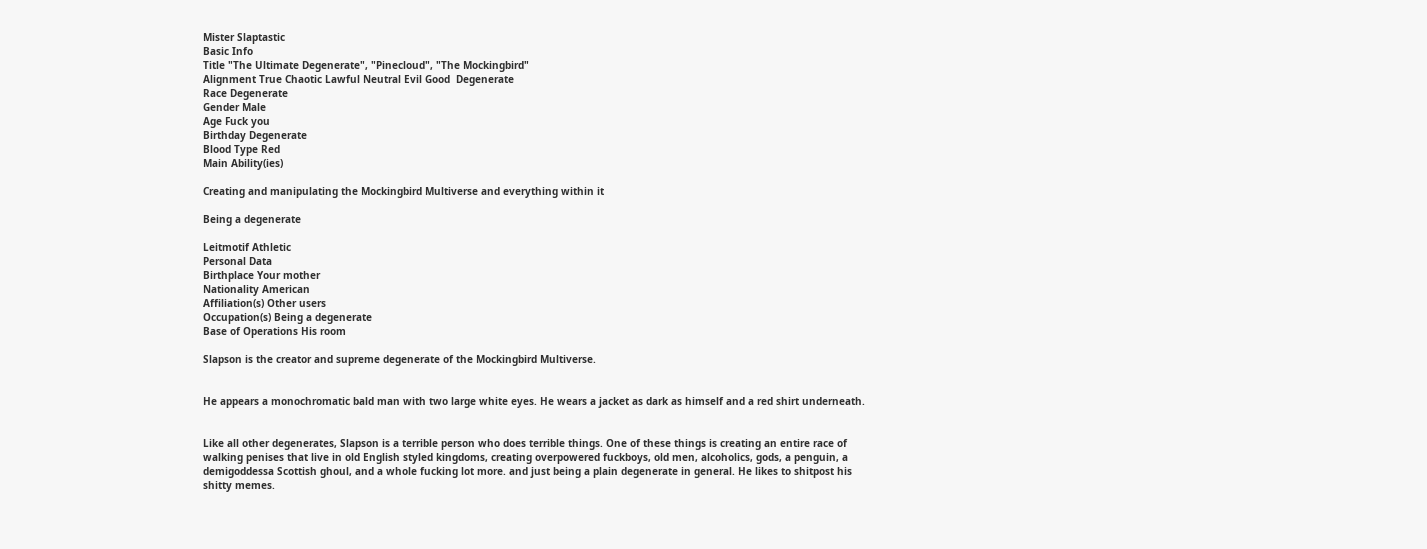Mister Slaptastic
Basic Info
Title "The Ultimate Degenerate", "Pinecloud", "The Mockingbird"
Alignment True Chaotic Lawful Neutral Evil Good  Degenerate
Race Degenerate
Gender Male
Age Fuck you
Birthday Degenerate
Blood Type Red
Main Ability(ies)

Creating and manipulating the Mockingbird Multiverse and everything within it

Being a degenerate

Leitmotif Athletic
Personal Data
Birthplace Your mother
Nationality American
Affiliation(s) Other users
Occupation(s) Being a degenerate
Base of Operations His room

Slapson is the creator and supreme degenerate of the Mockingbird Multiverse.


He appears a monochromatic bald man with two large white eyes. He wears a jacket as dark as himself and a red shirt underneath.


Like all other degenerates, Slapson is a terrible person who does terrible things. One of these things is creating an entire race of walking penises that live in old English styled kingdoms, creating overpowered fuckboys, old men, alcoholics, gods, a penguin, a demigoddessa Scottish ghoul, and a whole fucking lot more. and just being a plain degenerate in general. He likes to shitpost his shitty memes.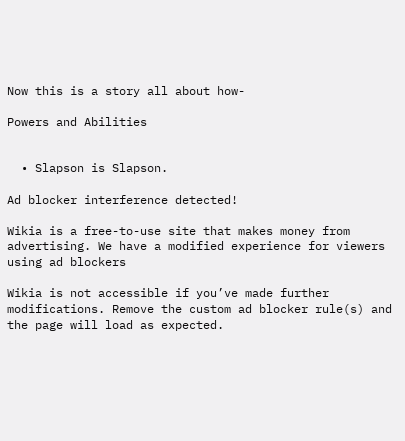Now this is a story all about how-

Powers and Abilities


  • Slapson is Slapson.

Ad blocker interference detected!

Wikia is a free-to-use site that makes money from advertising. We have a modified experience for viewers using ad blockers

Wikia is not accessible if you’ve made further modifications. Remove the custom ad blocker rule(s) and the page will load as expected.